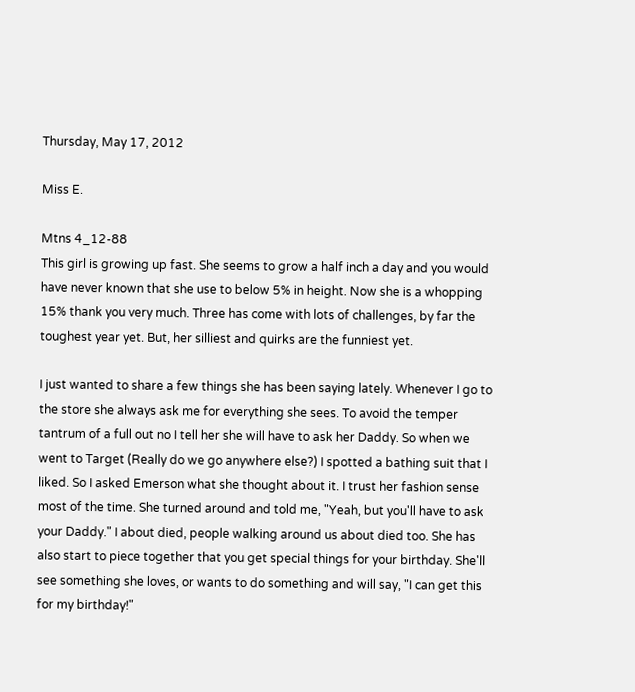Thursday, May 17, 2012

Miss E.

Mtns 4_12-88
This girl is growing up fast. She seems to grow a half inch a day and you would have never known that she use to below 5% in height. Now she is a whopping 15% thank you very much. Three has come with lots of challenges, by far the toughest year yet. But, her silliest and quirks are the funniest yet.

I just wanted to share a few things she has been saying lately. Whenever I go to the store she always ask me for everything she sees. To avoid the temper tantrum of a full out no I tell her she will have to ask her Daddy. So when we went to Target (Really do we go anywhere else?) I spotted a bathing suit that I liked. So I asked Emerson what she thought about it. I trust her fashion sense most of the time. She turned around and told me, "Yeah, but you'll have to ask your Daddy." I about died, people walking around us about died too. She has also start to piece together that you get special things for your birthday. She'll see something she loves, or wants to do something and will say, "I can get this for my birthday!"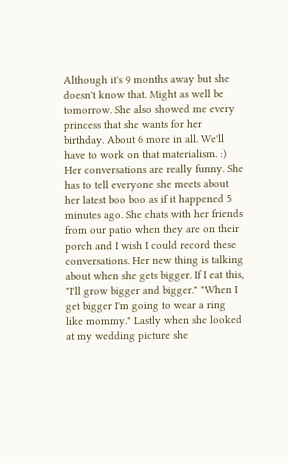Although it's 9 months away but she doesn't know that. Might as well be tomorrow. She also showed me every princess that she wants for her birthday. About 6 more in all. We'll have to work on that materialism. :) Her conversations are really funny. She has to tell everyone she meets about her latest boo boo as if it happened 5 minutes ago. She chats with her friends from our patio when they are on their porch and I wish I could record these conversations. Her new thing is talking about when she gets bigger. If I eat this, "I'll grow bigger and bigger." "When I get bigger I'm going to wear a ring like mommy." Lastly when she looked at my wedding picture she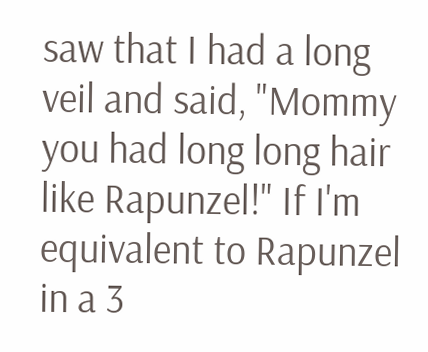saw that I had a long veil and said, "Mommy you had long long hair like Rapunzel!" If I'm equivalent to Rapunzel in a 3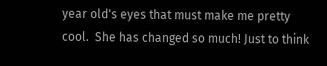year old's eyes that must make me pretty cool.  She has changed so much! Just to think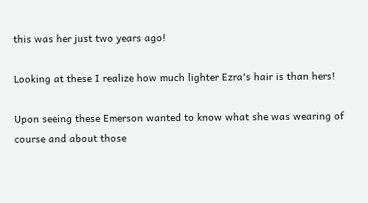this was her just two years ago!

Looking at these I realize how much lighter Ezra's hair is than hers!

Upon seeing these Emerson wanted to know what she was wearing of course and about those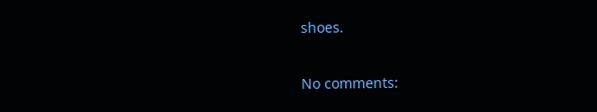shoes.

No comments: